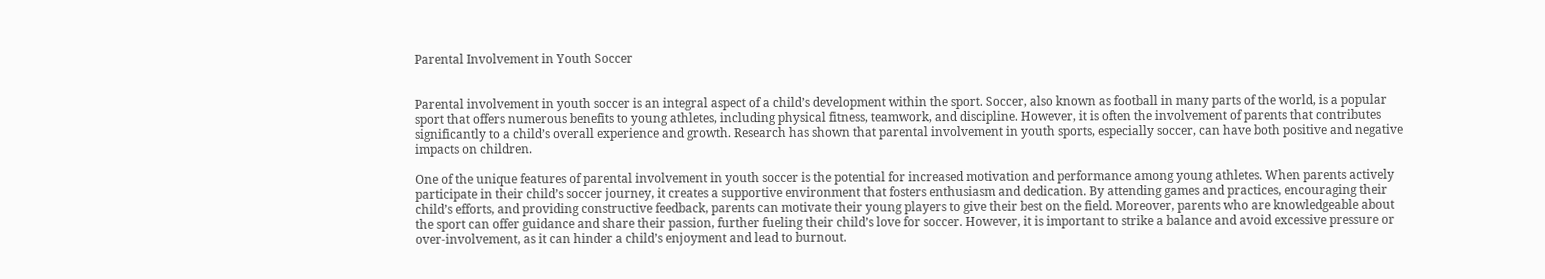Parental Involvement in Youth Soccer


Parental involvement in youth soccer is an integral aspect of a child’s development within the sport. Soccer, also known as football in many parts of the world, is a popular sport that offers numerous benefits to young athletes, including physical fitness, teamwork, and discipline. However, it is often the involvement of parents that contributes significantly to a child’s overall experience and growth. Research has shown that parental involvement in youth sports, especially soccer, can have both positive and negative impacts on children.

One of the unique features of parental involvement in youth soccer is the potential for increased motivation and performance among young athletes. When parents actively participate in their child’s soccer journey, it creates a supportive environment that fosters enthusiasm and dedication. By attending games and practices, encouraging their child’s efforts, and providing constructive feedback, parents can motivate their young players to give their best on the field. Moreover, parents who are knowledgeable about the sport can offer guidance and share their passion, further fueling their child’s love for soccer. However, it is important to strike a balance and avoid excessive pressure or over-involvement, as it can hinder a child’s enjoyment and lead to burnout.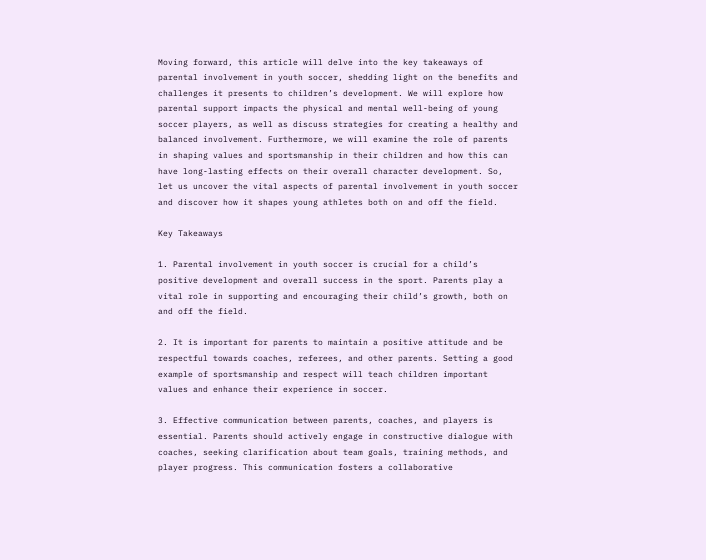Moving forward, this article will delve into the key takeaways of parental involvement in youth soccer, shedding light on the benefits and challenges it presents to children’s development. We will explore how parental support impacts the physical and mental well-being of young soccer players, as well as discuss strategies for creating a healthy and balanced involvement. Furthermore, we will examine the role of parents in shaping values and sportsmanship in their children and how this can have long-lasting effects on their overall character development. So, let us uncover the vital aspects of parental involvement in youth soccer and discover how it shapes young athletes both on and off the field.

Key Takeaways

1. Parental involvement in youth soccer is crucial for a child’s positive development and overall success in the sport. Parents play a vital role in supporting and encouraging their child’s growth, both on and off the field.

2. It is important for parents to maintain a positive attitude and be respectful towards coaches, referees, and other parents. Setting a good example of sportsmanship and respect will teach children important values and enhance their experience in soccer.

3. Effective communication between parents, coaches, and players is essential. Parents should actively engage in constructive dialogue with coaches, seeking clarification about team goals, training methods, and player progress. This communication fosters a collaborative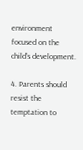environment focused on the child’s development.

4. Parents should resist the temptation to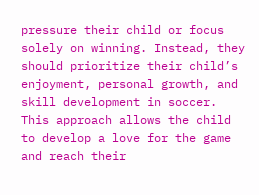pressure their child or focus solely on winning. Instead, they should prioritize their child’s enjoyment, personal growth, and skill development in soccer. This approach allows the child to develop a love for the game and reach their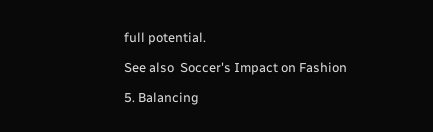full potential.

See also  Soccer's Impact on Fashion

5. Balancing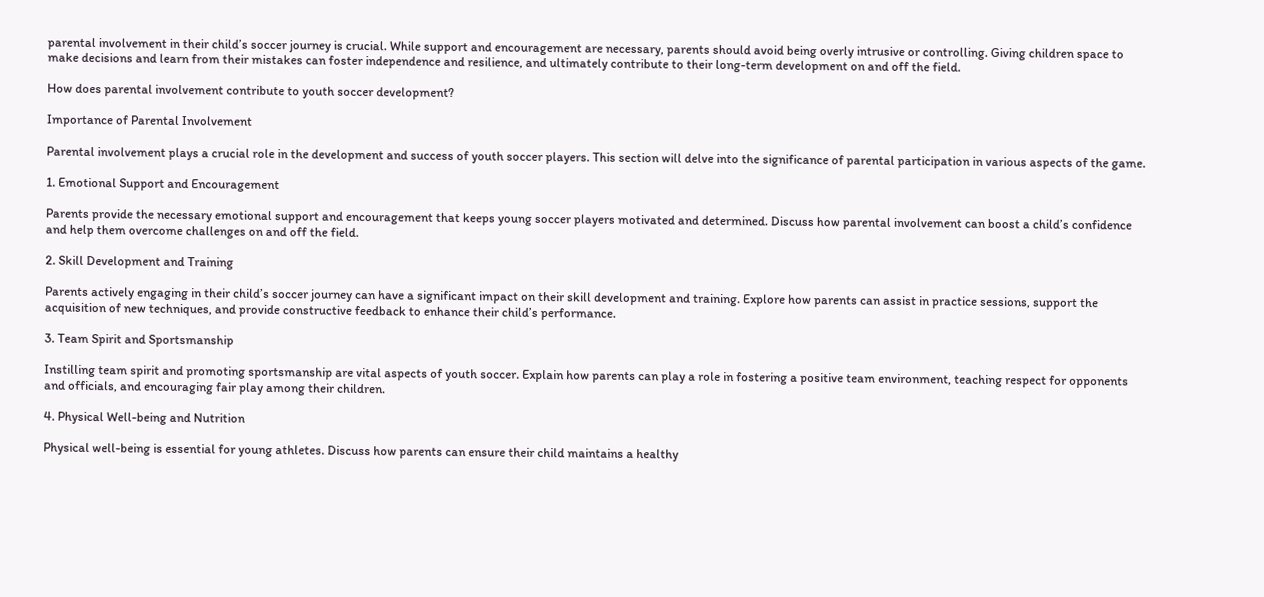parental involvement in their child’s soccer journey is crucial. While support and encouragement are necessary, parents should avoid being overly intrusive or controlling. Giving children space to make decisions and learn from their mistakes can foster independence and resilience, and ultimately contribute to their long-term development on and off the field.

How does parental involvement contribute to youth soccer development?

Importance of Parental Involvement

Parental involvement plays a crucial role in the development and success of youth soccer players. This section will delve into the significance of parental participation in various aspects of the game.

1. Emotional Support and Encouragement

Parents provide the necessary emotional support and encouragement that keeps young soccer players motivated and determined. Discuss how parental involvement can boost a child’s confidence and help them overcome challenges on and off the field.

2. Skill Development and Training

Parents actively engaging in their child’s soccer journey can have a significant impact on their skill development and training. Explore how parents can assist in practice sessions, support the acquisition of new techniques, and provide constructive feedback to enhance their child’s performance.

3. Team Spirit and Sportsmanship

Instilling team spirit and promoting sportsmanship are vital aspects of youth soccer. Explain how parents can play a role in fostering a positive team environment, teaching respect for opponents and officials, and encouraging fair play among their children.

4. Physical Well-being and Nutrition

Physical well-being is essential for young athletes. Discuss how parents can ensure their child maintains a healthy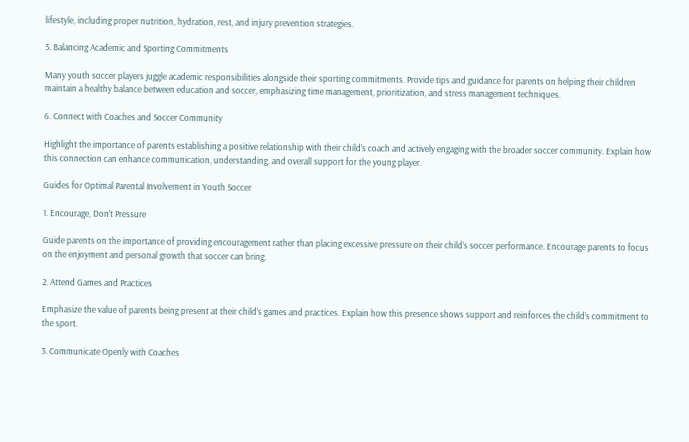lifestyle, including proper nutrition, hydration, rest, and injury prevention strategies.

5. Balancing Academic and Sporting Commitments

Many youth soccer players juggle academic responsibilities alongside their sporting commitments. Provide tips and guidance for parents on helping their children maintain a healthy balance between education and soccer, emphasizing time management, prioritization, and stress management techniques.

6. Connect with Coaches and Soccer Community

Highlight the importance of parents establishing a positive relationship with their child’s coach and actively engaging with the broader soccer community. Explain how this connection can enhance communication, understanding, and overall support for the young player.

Guides for Optimal Parental Involvement in Youth Soccer

1. Encourage, Don’t Pressure

Guide parents on the importance of providing encouragement rather than placing excessive pressure on their child’s soccer performance. Encourage parents to focus on the enjoyment and personal growth that soccer can bring.

2. Attend Games and Practices

Emphasize the value of parents being present at their child’s games and practices. Explain how this presence shows support and reinforces the child’s commitment to the sport.

3. Communicate Openly with Coaches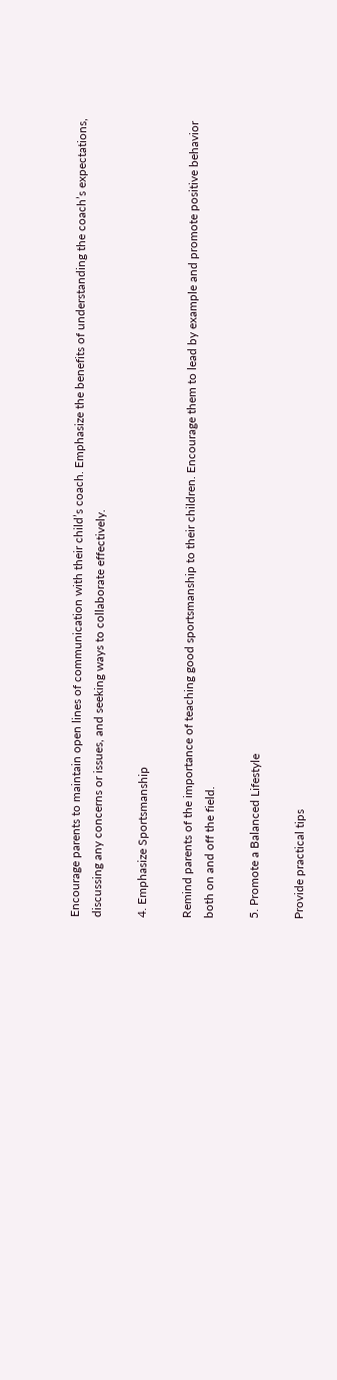Encourage parents to maintain open lines of communication with their child’s coach. Emphasize the benefits of understanding the coach’s expectations, discussing any concerns or issues, and seeking ways to collaborate effectively.

4. Emphasize Sportsmanship

Remind parents of the importance of teaching good sportsmanship to their children. Encourage them to lead by example and promote positive behavior both on and off the field.

5. Promote a Balanced Lifestyle

Provide practical tips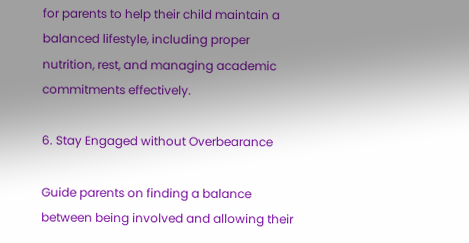for parents to help their child maintain a balanced lifestyle, including proper nutrition, rest, and managing academic commitments effectively.

6. Stay Engaged without Overbearance

Guide parents on finding a balance between being involved and allowing their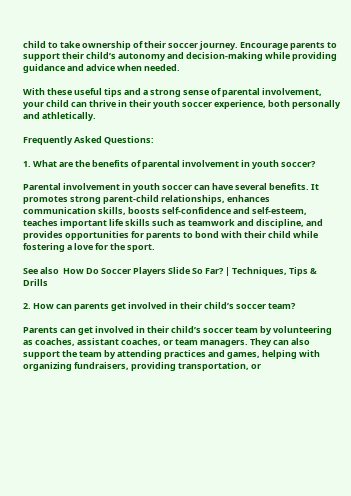child to take ownership of their soccer journey. Encourage parents to support their child’s autonomy and decision-making while providing guidance and advice when needed.

With these useful tips and a strong sense of parental involvement, your child can thrive in their youth soccer experience, both personally and athletically.

Frequently Asked Questions:

1. What are the benefits of parental involvement in youth soccer?

Parental involvement in youth soccer can have several benefits. It promotes strong parent-child relationships, enhances communication skills, boosts self-confidence and self-esteem, teaches important life skills such as teamwork and discipline, and provides opportunities for parents to bond with their child while fostering a love for the sport.

See also  How Do Soccer Players Slide So Far? | Techniques, Tips & Drills

2. How can parents get involved in their child’s soccer team?

Parents can get involved in their child’s soccer team by volunteering as coaches, assistant coaches, or team managers. They can also support the team by attending practices and games, helping with organizing fundraisers, providing transportation, or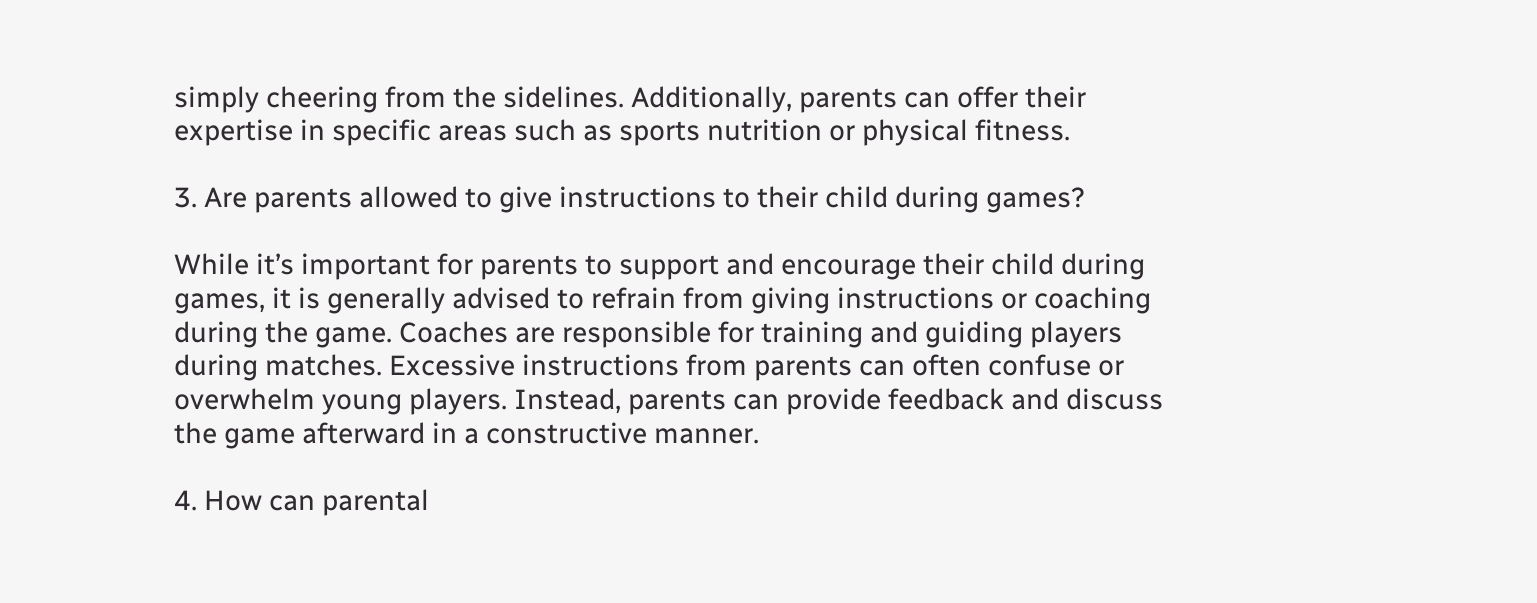simply cheering from the sidelines. Additionally, parents can offer their expertise in specific areas such as sports nutrition or physical fitness.

3. Are parents allowed to give instructions to their child during games?

While it’s important for parents to support and encourage their child during games, it is generally advised to refrain from giving instructions or coaching during the game. Coaches are responsible for training and guiding players during matches. Excessive instructions from parents can often confuse or overwhelm young players. Instead, parents can provide feedback and discuss the game afterward in a constructive manner.

4. How can parental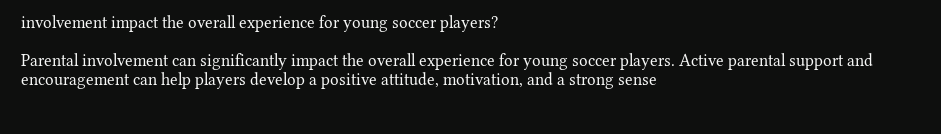involvement impact the overall experience for young soccer players?

Parental involvement can significantly impact the overall experience for young soccer players. Active parental support and encouragement can help players develop a positive attitude, motivation, and a strong sense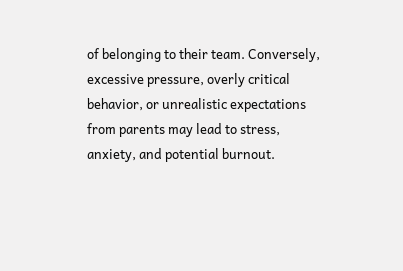of belonging to their team. Conversely, excessive pressure, overly critical behavior, or unrealistic expectations from parents may lead to stress, anxiety, and potential burnout.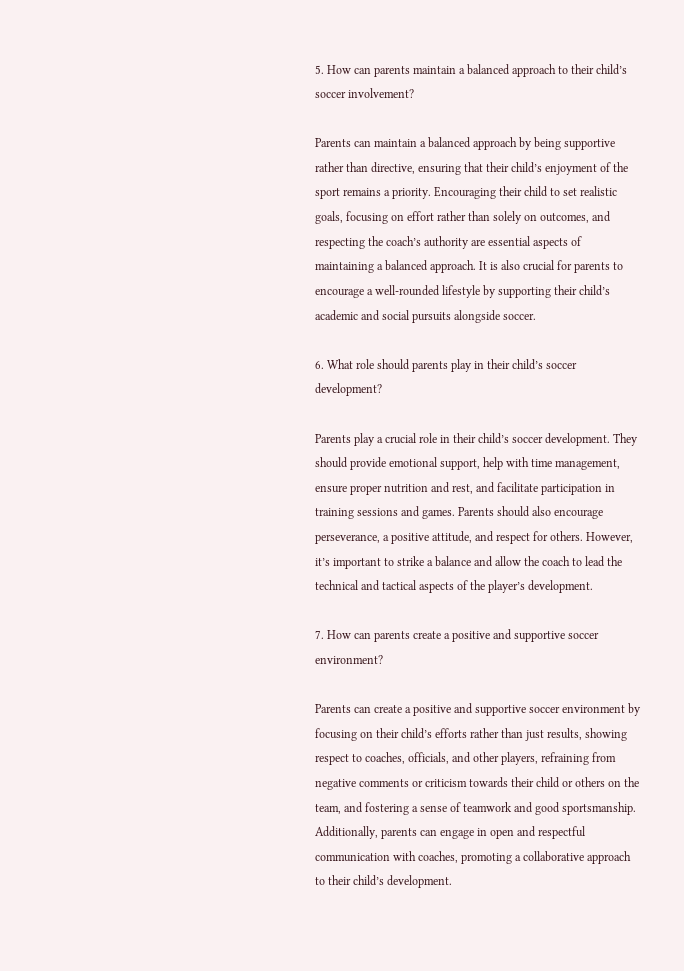5. How can parents maintain a balanced approach to their child’s soccer involvement?

Parents can maintain a balanced approach by being supportive rather than directive, ensuring that their child’s enjoyment of the sport remains a priority. Encouraging their child to set realistic goals, focusing on effort rather than solely on outcomes, and respecting the coach’s authority are essential aspects of maintaining a balanced approach. It is also crucial for parents to encourage a well-rounded lifestyle by supporting their child’s academic and social pursuits alongside soccer.

6. What role should parents play in their child’s soccer development?

Parents play a crucial role in their child’s soccer development. They should provide emotional support, help with time management, ensure proper nutrition and rest, and facilitate participation in training sessions and games. Parents should also encourage perseverance, a positive attitude, and respect for others. However, it’s important to strike a balance and allow the coach to lead the technical and tactical aspects of the player’s development.

7. How can parents create a positive and supportive soccer environment?

Parents can create a positive and supportive soccer environment by focusing on their child’s efforts rather than just results, showing respect to coaches, officials, and other players, refraining from negative comments or criticism towards their child or others on the team, and fostering a sense of teamwork and good sportsmanship. Additionally, parents can engage in open and respectful communication with coaches, promoting a collaborative approach to their child’s development.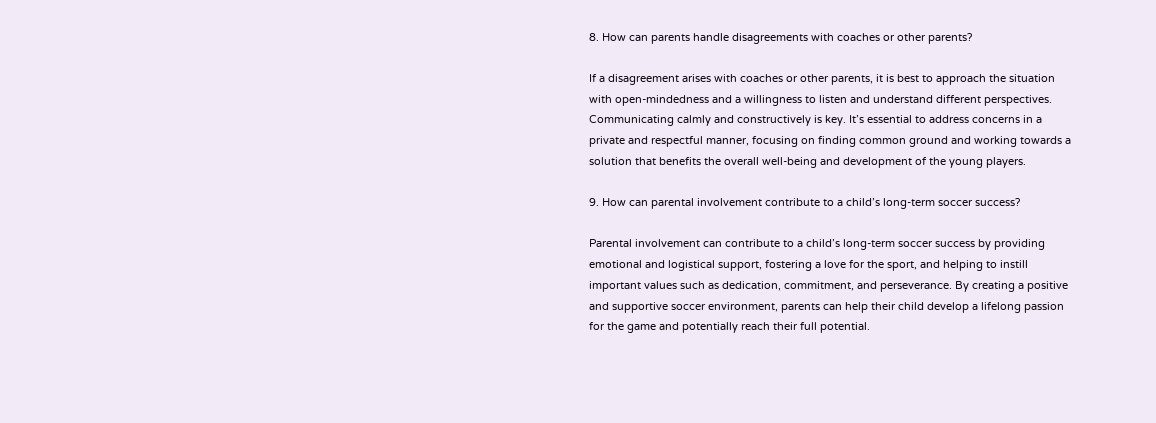8. How can parents handle disagreements with coaches or other parents?

If a disagreement arises with coaches or other parents, it is best to approach the situation with open-mindedness and a willingness to listen and understand different perspectives. Communicating calmly and constructively is key. It’s essential to address concerns in a private and respectful manner, focusing on finding common ground and working towards a solution that benefits the overall well-being and development of the young players.

9. How can parental involvement contribute to a child’s long-term soccer success?

Parental involvement can contribute to a child’s long-term soccer success by providing emotional and logistical support, fostering a love for the sport, and helping to instill important values such as dedication, commitment, and perseverance. By creating a positive and supportive soccer environment, parents can help their child develop a lifelong passion for the game and potentially reach their full potential.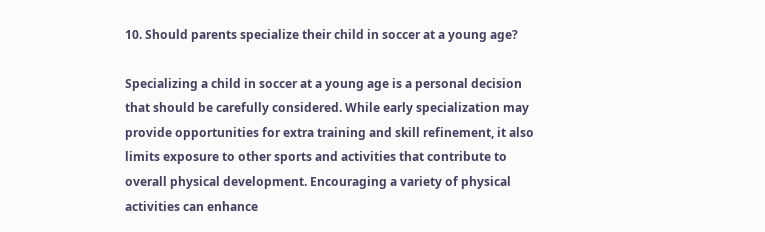10. Should parents specialize their child in soccer at a young age?

Specializing a child in soccer at a young age is a personal decision that should be carefully considered. While early specialization may provide opportunities for extra training and skill refinement, it also limits exposure to other sports and activities that contribute to overall physical development. Encouraging a variety of physical activities can enhance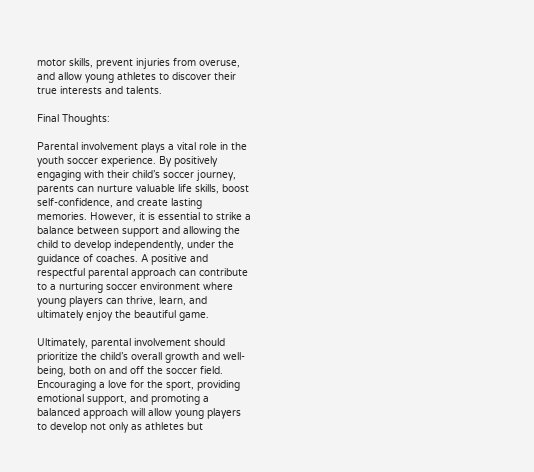motor skills, prevent injuries from overuse, and allow young athletes to discover their true interests and talents.

Final Thoughts:

Parental involvement plays a vital role in the youth soccer experience. By positively engaging with their child’s soccer journey, parents can nurture valuable life skills, boost self-confidence, and create lasting memories. However, it is essential to strike a balance between support and allowing the child to develop independently, under the guidance of coaches. A positive and respectful parental approach can contribute to a nurturing soccer environment where young players can thrive, learn, and ultimately enjoy the beautiful game.

Ultimately, parental involvement should prioritize the child’s overall growth and well-being, both on and off the soccer field. Encouraging a love for the sport, providing emotional support, and promoting a balanced approach will allow young players to develop not only as athletes but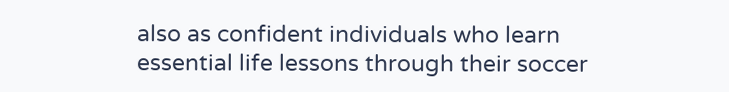also as confident individuals who learn essential life lessons through their soccer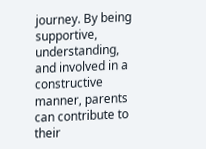journey. By being supportive, understanding, and involved in a constructive manner, parents can contribute to their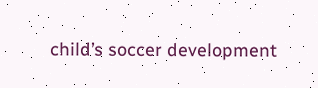child’s soccer development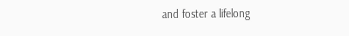and foster a lifelong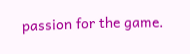passion for the game.